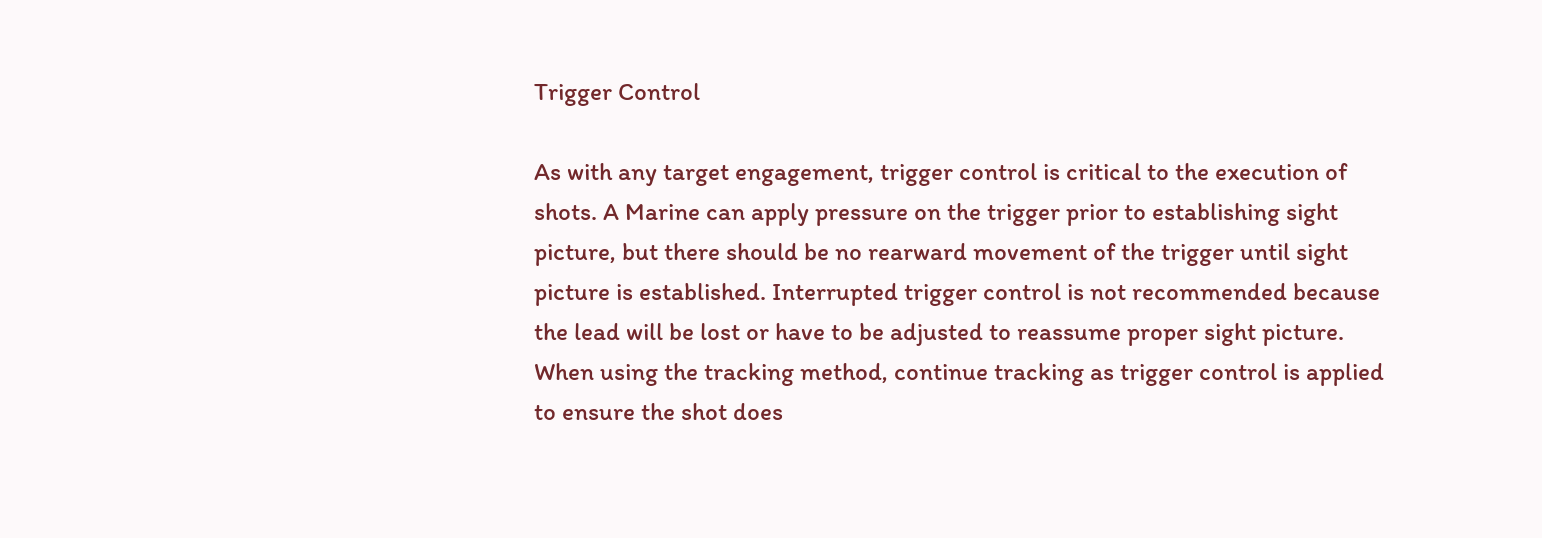Trigger Control

As with any target engagement, trigger control is critical to the execution of shots. A Marine can apply pressure on the trigger prior to establishing sight picture, but there should be no rearward movement of the trigger until sight picture is established. Interrupted trigger control is not recommended because the lead will be lost or have to be adjusted to reassume proper sight picture. When using the tracking method, continue tracking as trigger control is applied to ensure the shot does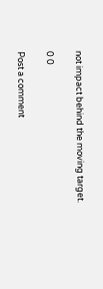not impact behind the moving target.

0 0

Post a comment